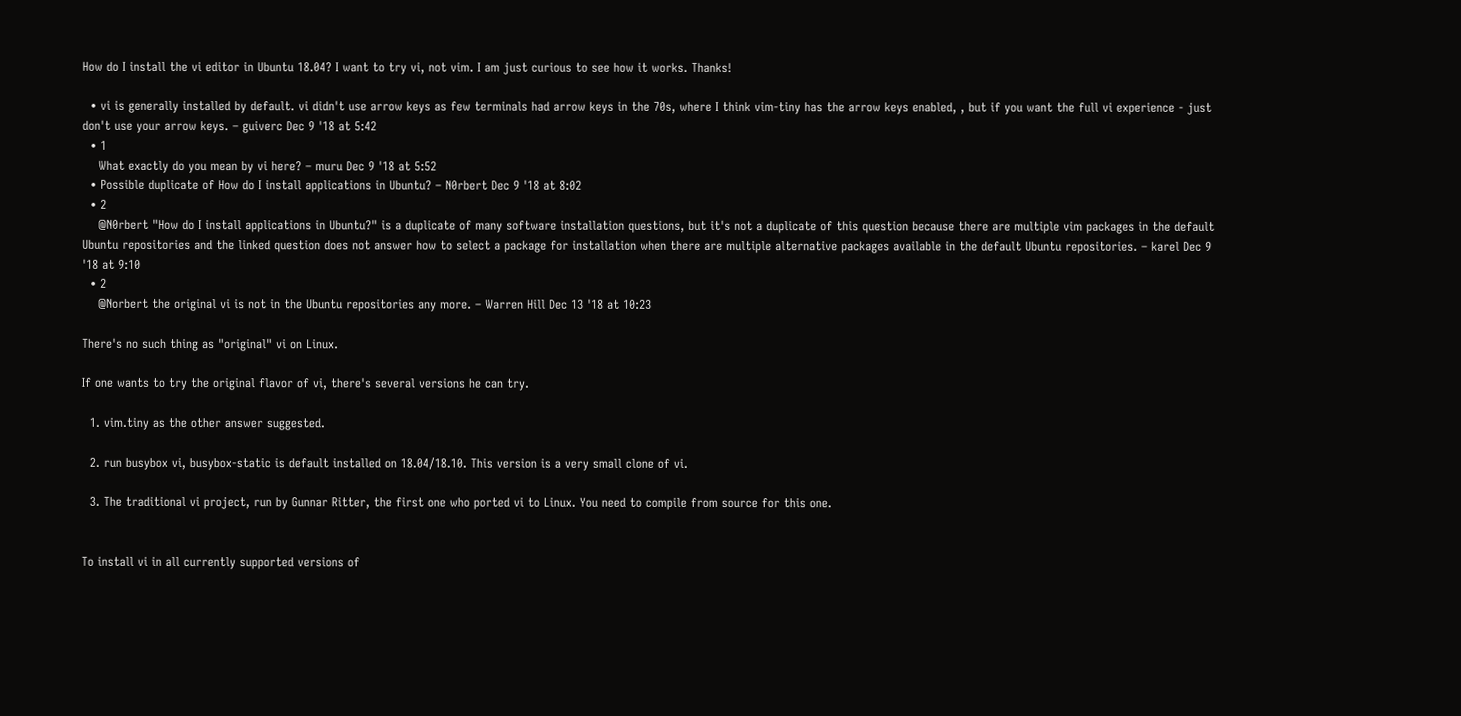How do I install the vi editor in Ubuntu 18.04? I want to try vi, not vim. I am just curious to see how it works. Thanks!

  • vi is generally installed by default. vi didn't use arrow keys as few terminals had arrow keys in the 70s, where I think vim-tiny has the arrow keys enabled, , but if you want the full vi experience - just don't use your arrow keys. – guiverc Dec 9 '18 at 5:42
  • 1
    What exactly do you mean by vi here? – muru Dec 9 '18 at 5:52
  • Possible duplicate of How do I install applications in Ubuntu? – N0rbert Dec 9 '18 at 8:02
  • 2
    @N0rbert "How do I install applications in Ubuntu?" is a duplicate of many software installation questions, but it's not a duplicate of this question because there are multiple vim packages in the default Ubuntu repositories and the linked question does not answer how to select a package for installation when there are multiple alternative packages available in the default Ubuntu repositories. – karel Dec 9 '18 at 9:10
  • 2
    @Norbert the original vi is not in the Ubuntu repositories any more. – Warren Hill Dec 13 '18 at 10:23

There's no such thing as "original" vi on Linux.

If one wants to try the original flavor of vi, there's several versions he can try.

  1. vim.tiny as the other answer suggested.

  2. run busybox vi, busybox-static is default installed on 18.04/18.10. This version is a very small clone of vi.

  3. The traditional vi project, run by Gunnar Ritter, the first one who ported vi to Linux. You need to compile from source for this one.


To install vi in all currently supported versions of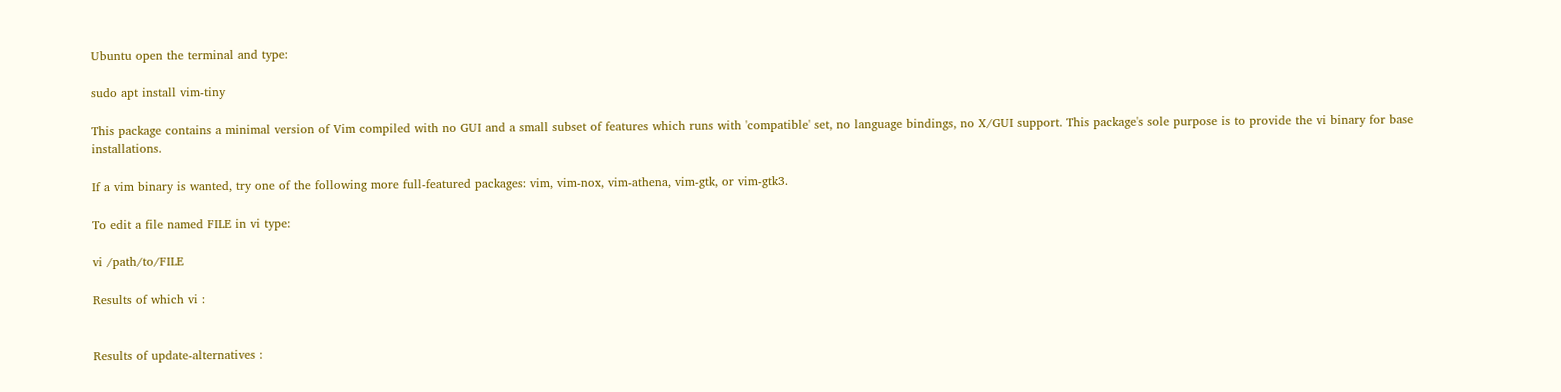Ubuntu open the terminal and type:

sudo apt install vim-tiny

This package contains a minimal version of Vim compiled with no GUI and a small subset of features which runs with 'compatible' set, no language bindings, no X/GUI support. This package's sole purpose is to provide the vi binary for base installations.

If a vim binary is wanted, try one of the following more full-featured packages: vim, vim-nox, vim-athena, vim-gtk, or vim-gtk3.

To edit a file named FILE in vi type:

vi /path/to/FILE

Results of which vi :


Results of update-alternatives :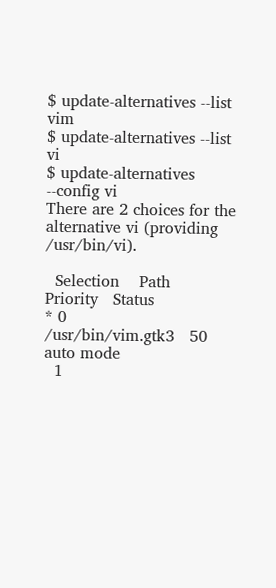$ update-alternatives --list vim
$ update-alternatives --list vi
$ update-alternatives --config vi
There are 2 choices for the alternative vi (providing /usr/bin/vi).

  Selection    Path               Priority   Status
* 0            /usr/bin/vim.gtk3   50        auto mode
  1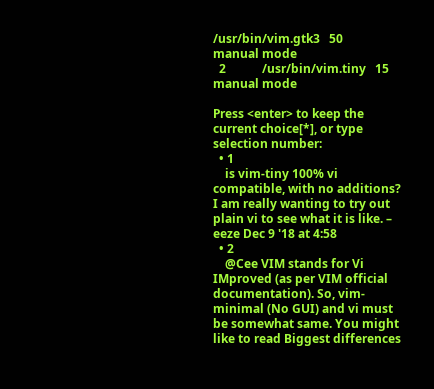/usr/bin/vim.gtk3   50        manual mode
  2            /usr/bin/vim.tiny   15        manual mode

Press <enter> to keep the current choice[*], or type selection number:
  • 1
    is vim-tiny 100% vi compatible, with no additions? I am really wanting to try out plain vi to see what it is like. – eeze Dec 9 '18 at 4:58
  • 2
    @Cee VIM stands for Vi IMproved (as per VIM official documentation). So, vim-minimal (No GUI) and vi must be somewhat same. You might like to read Biggest differences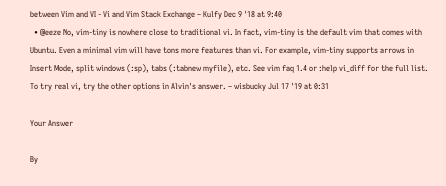between Vim and VI - Vi and Vim Stack Exchange – Kulfy Dec 9 '18 at 9:40
  • @eeze No, vim-tiny is nowhere close to traditional vi. In fact, vim-tiny is the default vim that comes with Ubuntu. Even a minimal vim will have tons more features than vi. For example, vim-tiny supports arrows in Insert Mode, split windows (:sp), tabs (:tabnew myfile), etc. See vim faq 1.4 or :help vi_diff for the full list. To try real vi, try the other options in Alvin's answer. – wisbucky Jul 17 '19 at 0:31

Your Answer

By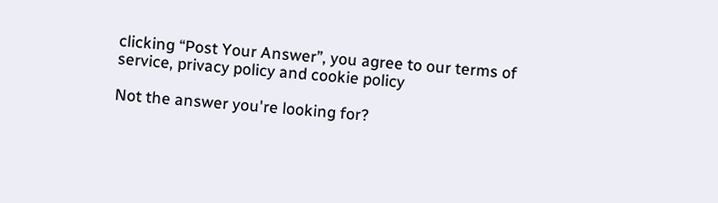clicking “Post Your Answer”, you agree to our terms of service, privacy policy and cookie policy

Not the answer you're looking for?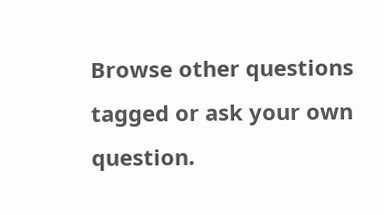Browse other questions tagged or ask your own question.